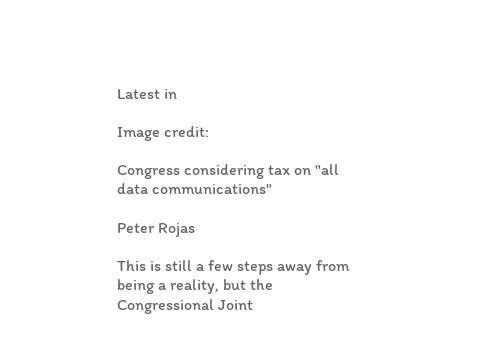Latest in

Image credit:

Congress considering tax on "all data communications"

Peter Rojas

This is still a few steps away from being a reality, but the Congressional Joint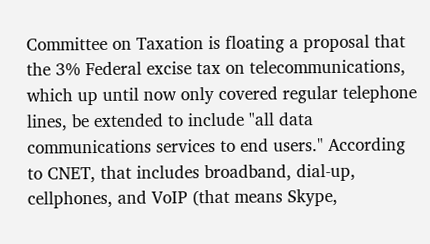Committee on Taxation is floating a proposal that the 3% Federal excise tax on telecommunications, which up until now only covered regular telephone lines, be extended to include "all data communications services to end users." According to CNET, that includes broadband, dial-up, cellphones, and VoIP (that means Skype,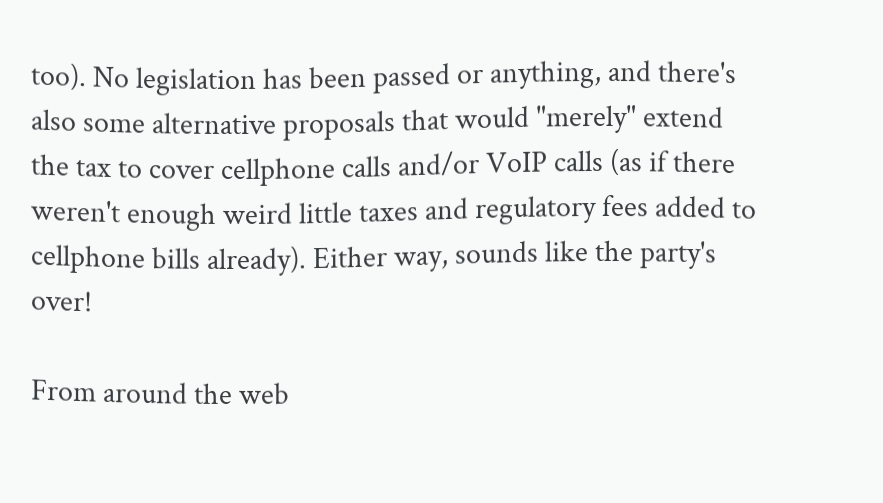too). No legislation has been passed or anything, and there's also some alternative proposals that would "merely" extend the tax to cover cellphone calls and/or VoIP calls (as if there weren't enough weird little taxes and regulatory fees added to cellphone bills already). Either way, sounds like the party's over!

From around the web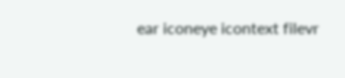ear iconeye icontext filevr